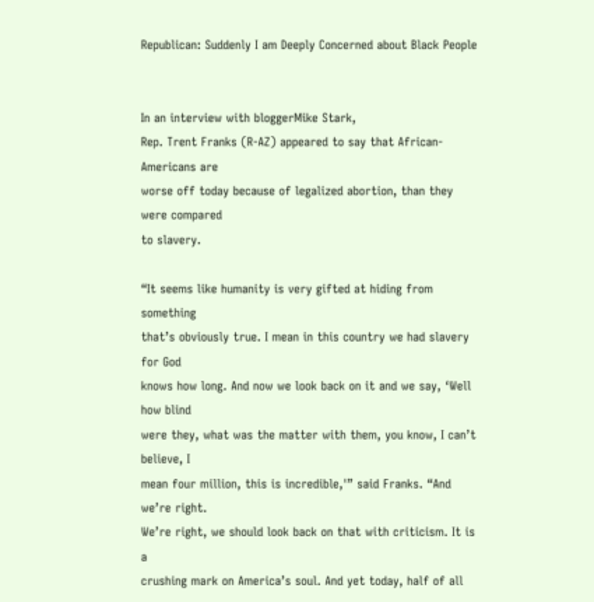Republican: Suddenly I am Deeply Concerned about Black People


In an interview with bloggerMike Stark,
Rep. Trent Franks (R-AZ) appeared to say that African-Americans are
worse off today because of legalized abortion, than they were compared
to slavery.

“It seems like humanity is very gifted at hiding from something
that’s obviously true. I mean in this country we had slavery for God
knows how long. And now we look back on it and we say, ‘Well how blind
were they, what was the matter with them, you know, I can’t believe, I
mean four million, this is incredible,'” said Franks. “And we’re right.
We’re right, we should look back on that with criticism. It is a
crushing mark on America’s soul. And yet today, half of all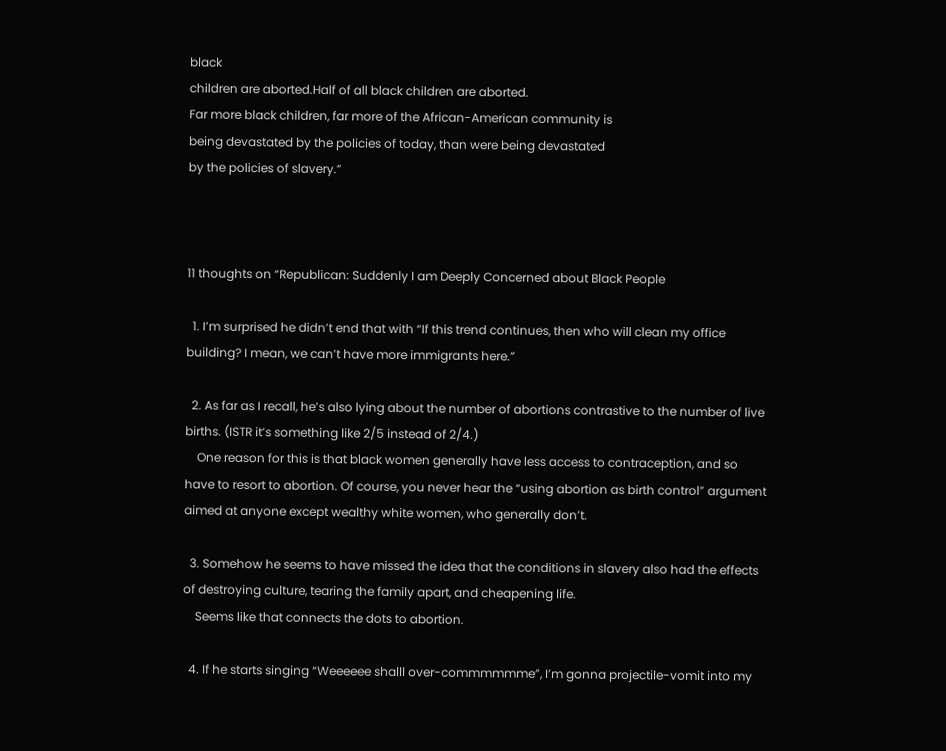black
children are aborted.Half of all black children are aborted.
Far more black children, far more of the African-American community is
being devastated by the policies of today, than were being devastated
by the policies of slavery.”



11 thoughts on “Republican: Suddenly I am Deeply Concerned about Black People

  1. I’m surprised he didn’t end that with “If this trend continues, then who will clean my office building? I mean, we can’t have more immigrants here.”

  2. As far as I recall, he’s also lying about the number of abortions contrastive to the number of live births. (ISTR it’s something like 2/5 instead of 2/4.)
    One reason for this is that black women generally have less access to contraception, and so have to resort to abortion. Of course, you never hear the “using abortion as birth control” argument aimed at anyone except wealthy white women, who generally don’t.

  3. Somehow he seems to have missed the idea that the conditions in slavery also had the effects of destroying culture, tearing the family apart, and cheapening life.
    Seems like that connects the dots to abortion.

  4. If he starts singing “Weeeeee shalll over-commmmmme”, I’m gonna projectile-vomit into my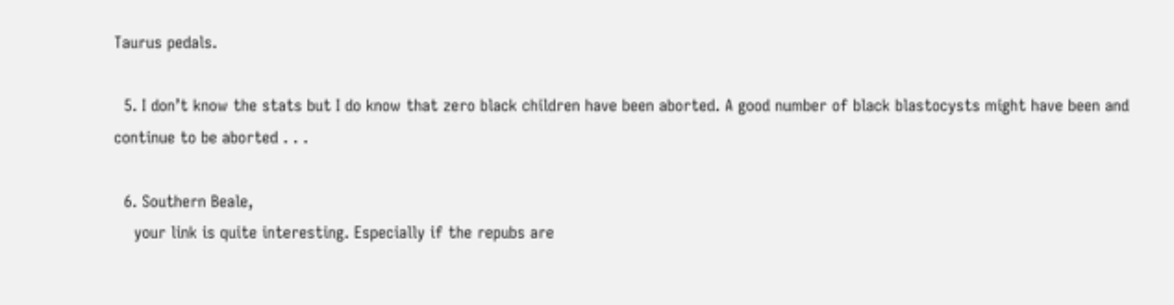Taurus pedals.

  5. I don’t know the stats but I do know that zero black children have been aborted. A good number of black blastocysts might have been and continue to be aborted . . .

  6. Southern Beale,
    your link is quite interesting. Especially if the repubs are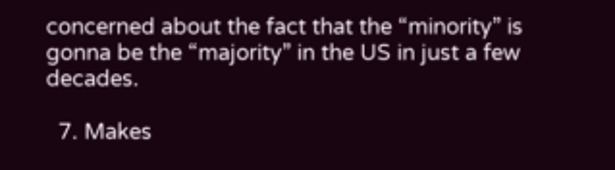concerned about the fact that the “minority” is gonna be the “majority” in the US in just a few decades.

  7. Makes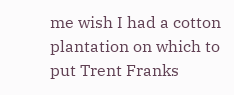me wish I had a cotton plantation on which to put Trent Franks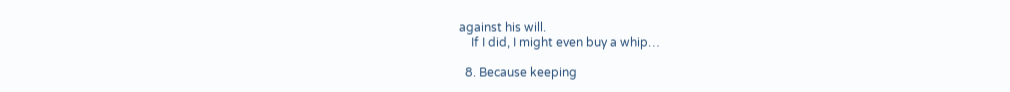against his will.
    If I did, I might even buy a whip…

  8. Because keeping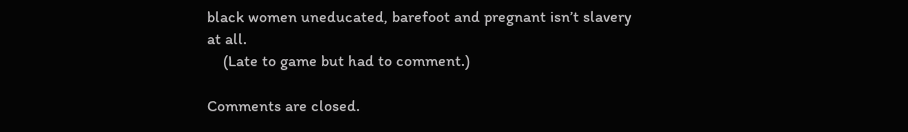black women uneducated, barefoot and pregnant isn’t slavery at all.
    (Late to game but had to comment.)

Comments are closed.